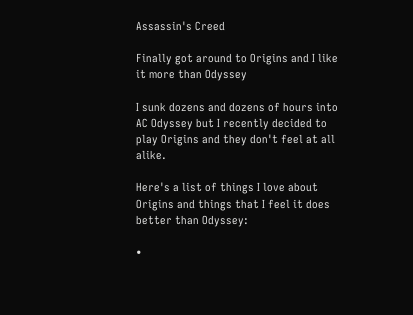Assassin's Creed

Finally got around to Origins and I like it more than Odyssey

I sunk dozens and dozens of hours into AC Odyssey but I recently decided to play Origins and they don't feel at all alike.

Here's a list of things I love about Origins and things that I feel it does better than Odyssey:

•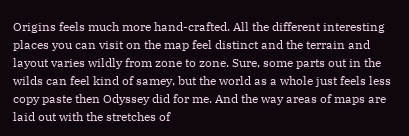Origins feels much more hand-crafted. All the different interesting places you can visit on the map feel distinct and the terrain and layout varies wildly from zone to zone. Sure, some parts out in the wilds can feel kind of samey, but the world as a whole just feels less copy paste then Odyssey did for me. And the way areas of maps are laid out with the stretches of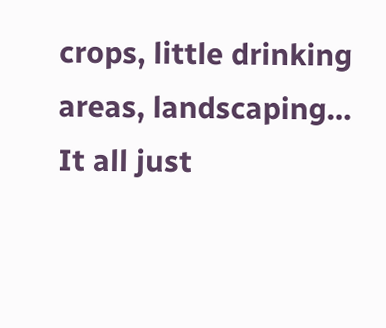crops, little drinking areas, landscaping… It all just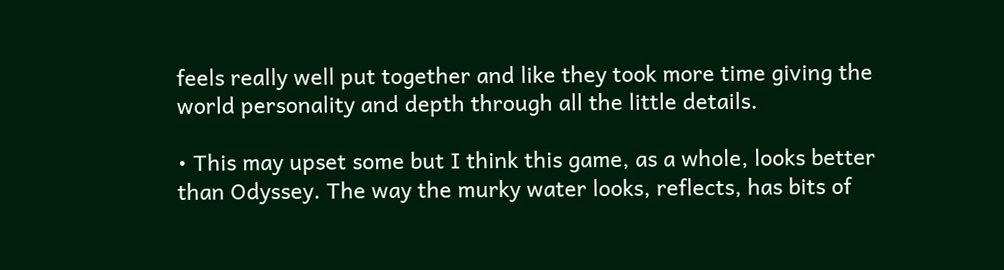feels really well put together and like they took more time giving the world personality and depth through all the little details.

• This may upset some but I think this game, as a whole, looks better than Odyssey. The way the murky water looks, reflects, has bits of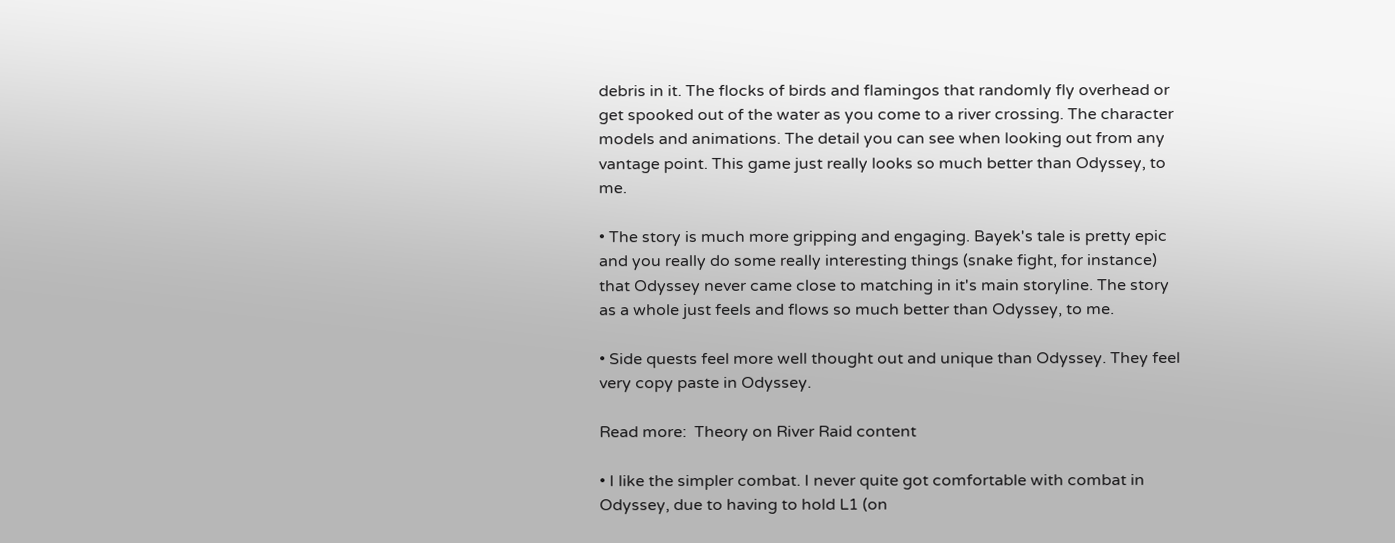debris in it. The flocks of birds and flamingos that randomly fly overhead or get spooked out of the water as you come to a river crossing. The character models and animations. The detail you can see when looking out from any vantage point. This game just really looks so much better than Odyssey, to me.

• The story is much more gripping and engaging. Bayek's tale is pretty epic and you really do some really interesting things (snake fight, for instance) that Odyssey never came close to matching in it's main storyline. The story as a whole just feels and flows so much better than Odyssey, to me.

• Side quests feel more well thought out and unique than Odyssey. They feel very copy paste in Odyssey.

Read more:  Theory on River Raid content

• I like the simpler combat. I never quite got comfortable with combat in Odyssey, due to having to hold L1 (on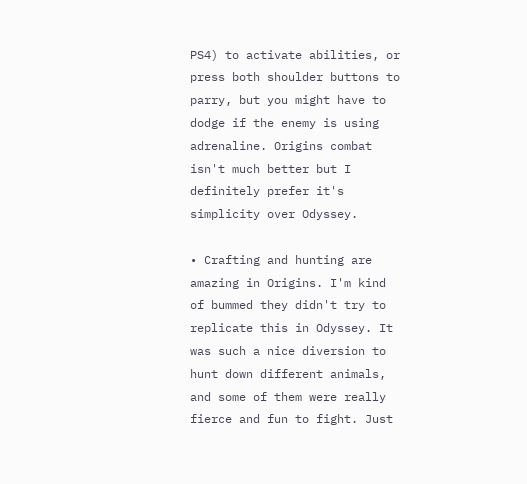PS4) to activate abilities, or press both shoulder buttons to parry, but you might have to dodge if the enemy is using adrenaline. Origins combat isn't much better but I definitely prefer it's simplicity over Odyssey.

• Crafting and hunting are amazing in Origins. I'm kind of bummed they didn't try to replicate this in Odyssey. It was such a nice diversion to hunt down different animals, and some of them were really fierce and fun to fight. Just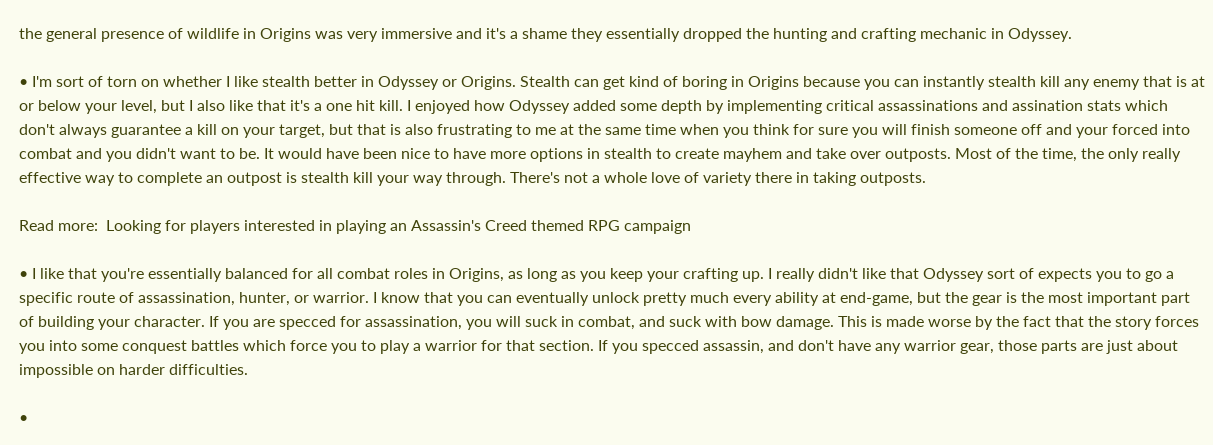the general presence of wildlife in Origins was very immersive and it's a shame they essentially dropped the hunting and crafting mechanic in Odyssey.

• I'm sort of torn on whether I like stealth better in Odyssey or Origins. Stealth can get kind of boring in Origins because you can instantly stealth kill any enemy that is at or below your level, but I also like that it's a one hit kill. I enjoyed how Odyssey added some depth by implementing critical assassinations and assination stats which don't always guarantee a kill on your target, but that is also frustrating to me at the same time when you think for sure you will finish someone off and your forced into combat and you didn't want to be. It would have been nice to have more options in stealth to create mayhem and take over outposts. Most of the time, the only really effective way to complete an outpost is stealth kill your way through. There's not a whole love of variety there in taking outposts.

Read more:  Looking for players interested in playing an Assassin's Creed themed RPG campaign

• I like that you're essentially balanced for all combat roles in Origins, as long as you keep your crafting up. I really didn't like that Odyssey sort of expects you to go a specific route of assassination, hunter, or warrior. I know that you can eventually unlock pretty much every ability at end-game, but the gear is the most important part of building your character. If you are specced for assassination, you will suck in combat, and suck with bow damage. This is made worse by the fact that the story forces you into some conquest battles which force you to play a warrior for that section. If you specced assassin, and don't have any warrior gear, those parts are just about impossible on harder difficulties.

•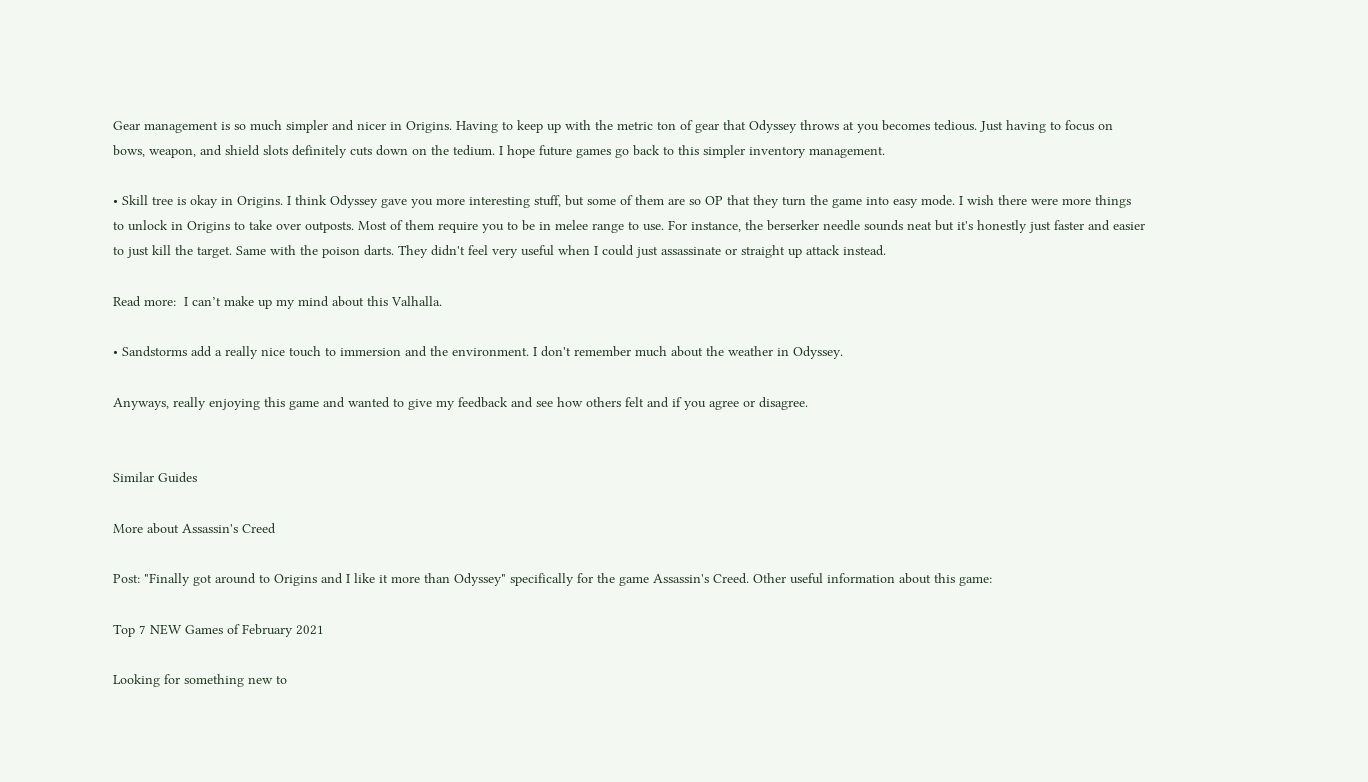Gear management is so much simpler and nicer in Origins. Having to keep up with the metric ton of gear that Odyssey throws at you becomes tedious. Just having to focus on bows, weapon, and shield slots definitely cuts down on the tedium. I hope future games go back to this simpler inventory management.

• Skill tree is okay in Origins. I think Odyssey gave you more interesting stuff, but some of them are so OP that they turn the game into easy mode. I wish there were more things to unlock in Origins to take over outposts. Most of them require you to be in melee range to use. For instance, the berserker needle sounds neat but it's honestly just faster and easier to just kill the target. Same with the poison darts. They didn't feel very useful when I could just assassinate or straight up attack instead.

Read more:  I can’t make up my mind about this Valhalla.

• Sandstorms add a really nice touch to immersion and the environment. I don't remember much about the weather in Odyssey.

Anyways, really enjoying this game and wanted to give my feedback and see how others felt and if you agree or disagree.


Similar Guides

More about Assassin's Creed

Post: "Finally got around to Origins and I like it more than Odyssey" specifically for the game Assassin's Creed. Other useful information about this game:

Top 7 NEW Games of February 2021

Looking for something new to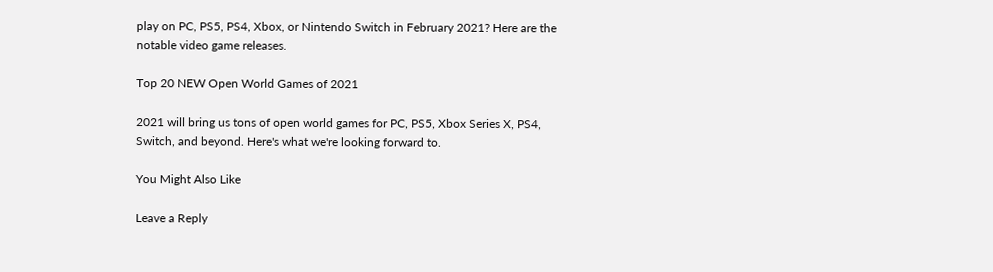play on PC, PS5, PS4, Xbox, or Nintendo Switch in February 2021? Here are the notable video game releases.

Top 20 NEW Open World Games of 2021

2021 will bring us tons of open world games for PC, PS5, Xbox Series X, PS4, Switch, and beyond. Here's what we're looking forward to.

You Might Also Like

Leave a Reply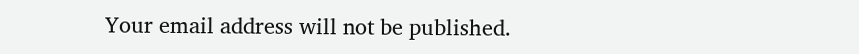Your email address will not be published.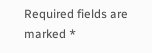Required fields are marked *